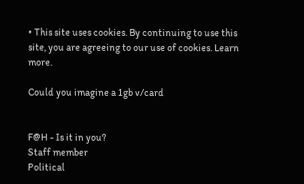• This site uses cookies. By continuing to use this site, you are agreeing to our use of cookies. Learn more.

Could you imagine a 1gb v/card


F@H - Is it in you?
Staff member
Political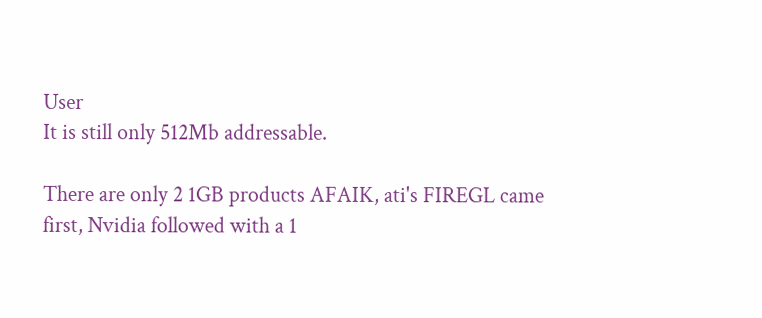User
It is still only 512Mb addressable.

There are only 2 1GB products AFAIK, ati's FIREGL came first, Nvidia followed with a 1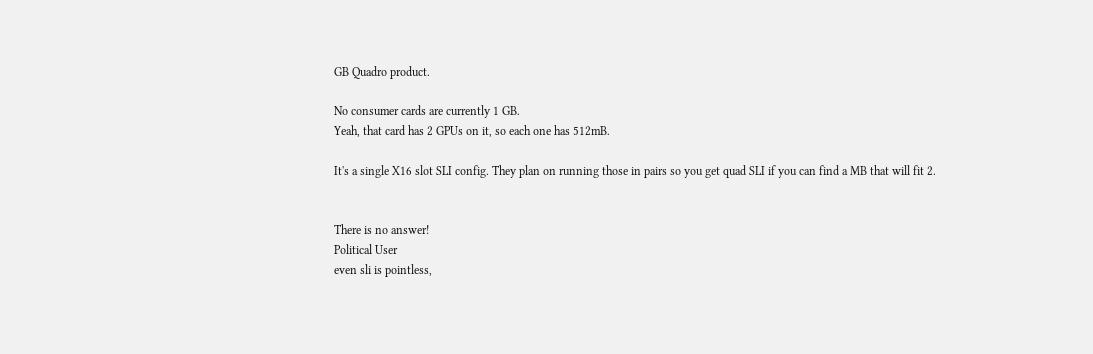GB Quadro product.

No consumer cards are currently 1 GB.
Yeah, that card has 2 GPUs on it, so each one has 512mB.

It's a single X16 slot SLI config. They plan on running those in pairs so you get quad SLI if you can find a MB that will fit 2.


There is no answer!
Political User
even sli is pointless,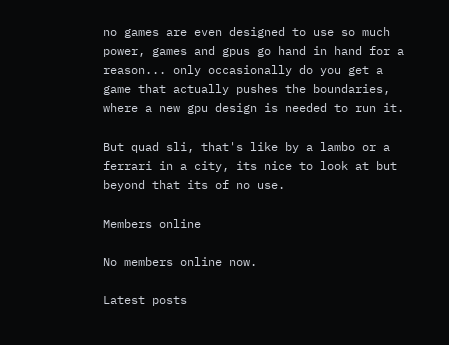no games are even designed to use so much power, games and gpus go hand in hand for a reason... only occasionally do you get a game that actually pushes the boundaries, where a new gpu design is needed to run it.

But quad sli, that's like by a lambo or a ferrari in a city, its nice to look at but beyond that its of no use.

Members online

No members online now.

Latest posts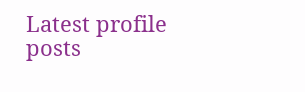Latest profile posts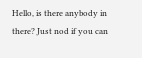Hello, is there anybody in there? Just nod if you can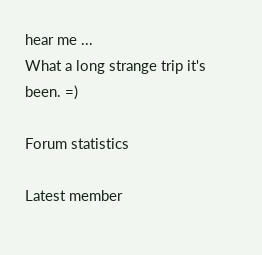hear me ...
What a long strange trip it's been. =)

Forum statistics

Latest member